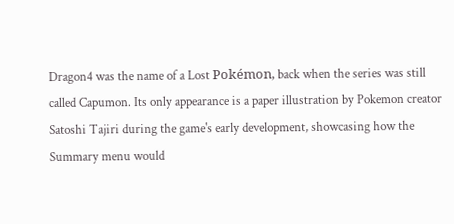Dragon4 was the name of a Lost Pokémon, back when the series was still called Capumon. Its only appearance is a paper illustration by Pokemon creator Satoshi Tajiri during the game's early development, showcasing how the Summary menu would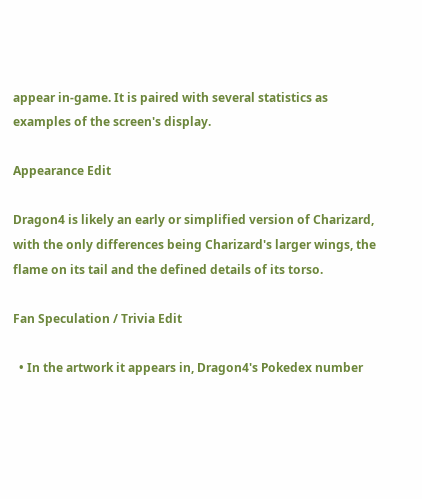appear in-game. It is paired with several statistics as examples of the screen's display.

Appearance Edit

Dragon4 is likely an early or simplified version of Charizard, with the only differences being Charizard's larger wings, the flame on its tail and the defined details of its torso.

Fan Speculation / Trivia Edit

  • In the artwork it appears in, Dragon4's Pokedex number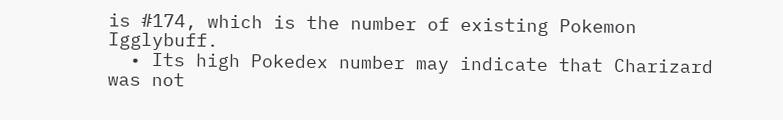is #174, which is the number of existing Pokemon Igglybuff.
  • Its high Pokedex number may indicate that Charizard was not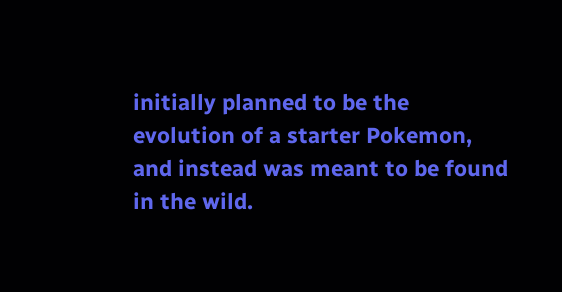initially planned to be the evolution of a starter Pokemon, and instead was meant to be found in the wild.